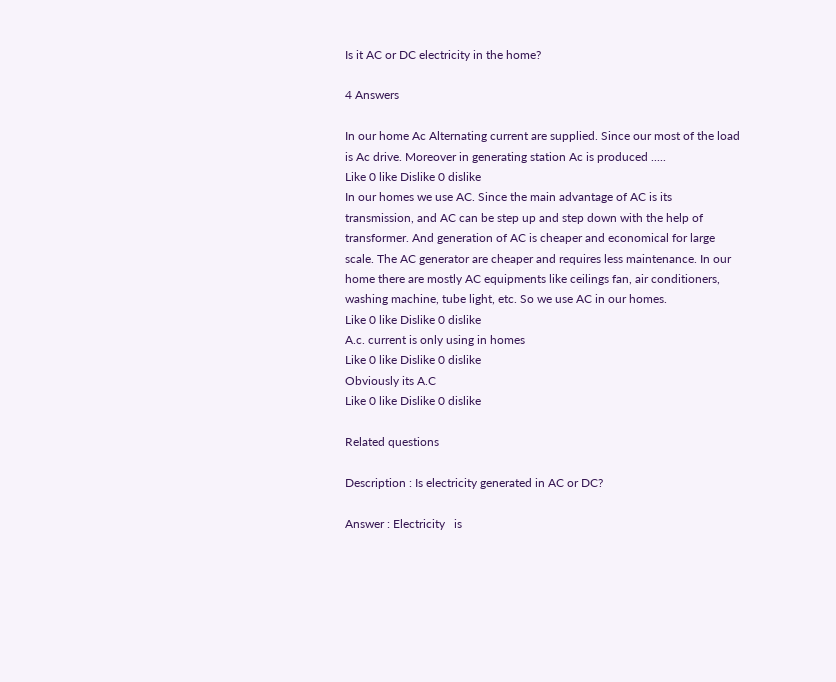Is it AC or DC electricity in the home?

4 Answers

In our home Ac Alternating current are supplied. Since our most of the load is Ac drive. Moreover in generating station Ac is produced .....
Like 0 like Dislike 0 dislike
In our homes we use AC. Since the main advantage of AC is its transmission, and AC can be step up and step down with the help of transformer. And generation of AC is cheaper and economical for large scale. The AC generator are cheaper and requires less maintenance. In our home there are mostly AC equipments like ceilings fan, air conditioners, washing machine, tube light, etc. So we use AC in our homes.
Like 0 like Dislike 0 dislike
A.c. current is only using in homes
Like 0 like Dislike 0 dislike
Obviously its A.C
Like 0 like Dislike 0 dislike

Related questions

Description : Is electricity generated in AC or DC?

Answer : Electricity   is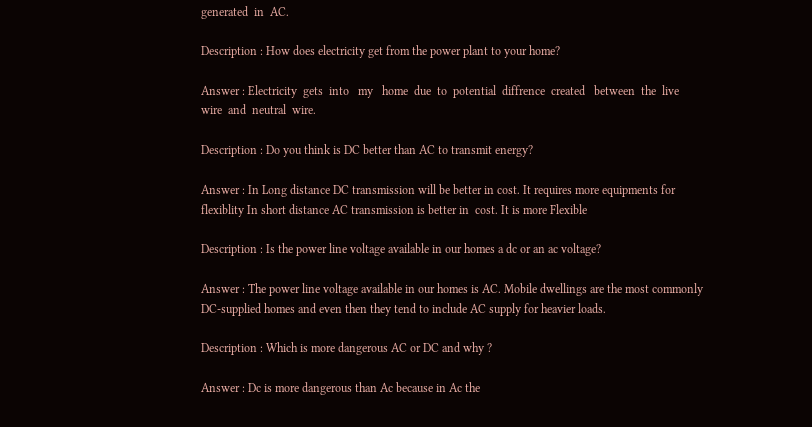generated  in  AC.

Description : How does electricity get from the power plant to your home?

Answer : Electricity  gets  into   my   home  due  to  potential  diffrence  created   between  the  live   wire  and  neutral  wire.

Description : Do you think is DC better than AC to transmit energy?

Answer : In Long distance DC transmission will be better in cost. It requires more equipments for flexiblity In short distance AC transmission is better in  cost. It is more Flexible

Description : Is the power line voltage available in our homes a dc or an ac voltage?

Answer : The power line voltage available in our homes is AC. Mobile dwellings are the most commonly DC-supplied homes and even then they tend to include AC supply for heavier loads.

Description : Which is more dangerous AC or DC and why ?

Answer : Dc is more dangerous than Ac because in Ac the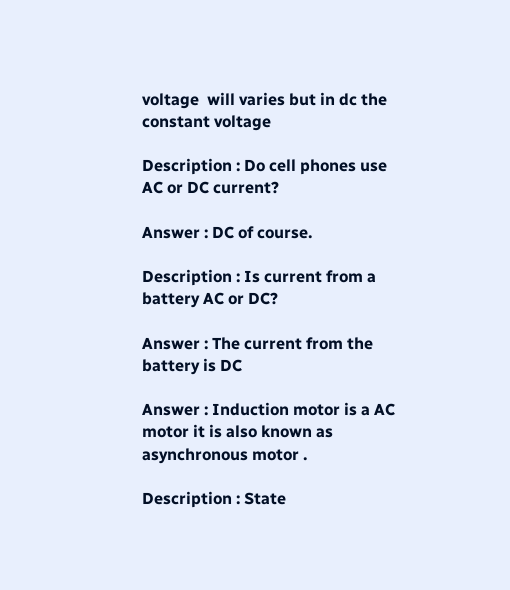voltage  will varies but in dc the constant voltage

Description : Do cell phones use AC or DC current?

Answer : DC of course.

Description : Is current from a battery AC or DC?

Answer : The current from the battery is DC

Answer : Induction motor is a AC motor it is also known as asynchronous motor .

Description : State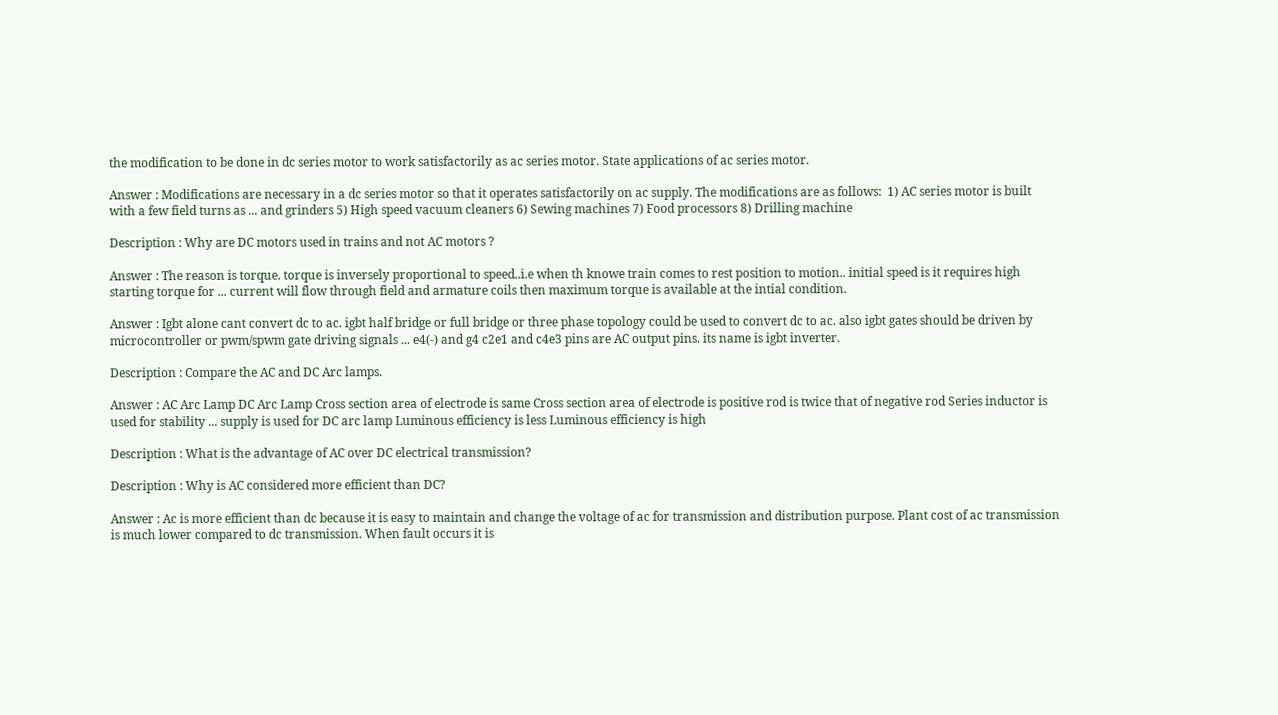the modification to be done in dc series motor to work satisfactorily as ac series motor. State applications of ac series motor.

Answer : Modifications are necessary in a dc series motor so that it operates satisfactorily on ac supply. The modifications are as follows:  1) AC series motor is built with a few field turns as ... and grinders 5) High speed vacuum cleaners 6) Sewing machines 7) Food processors 8) Drilling machine

Description : Why are DC motors used in trains and not AC motors ?

Answer : The reason is torque. torque is inversely proportional to speed..i.e when th knowe train comes to rest position to motion.. initial speed is it requires high starting torque for ... current will flow through field and armature coils then maximum torque is available at the intial condition.

Answer : Igbt alone cant convert dc to ac. igbt half bridge or full bridge or three phase topology could be used to convert dc to ac. also igbt gates should be driven by microcontroller or pwm/spwm gate driving signals ... e4(-) and g4 c2e1 and c4e3 pins are AC output pins. its name is igbt inverter.

Description : Compare the AC and DC Arc lamps.

Answer : AC Arc Lamp DC Arc Lamp Cross section area of electrode is same Cross section area of electrode is positive rod is twice that of negative rod Series inductor is used for stability ... supply is used for DC arc lamp Luminous efficiency is less Luminous efficiency is high

Description : What is the advantage of AC over DC electrical transmission?

Description : Why is AC considered more efficient than DC?

Answer : Ac is more efficient than dc because it is easy to maintain and change the voltage of ac for transmission and distribution purpose. Plant cost of ac transmission is much lower compared to dc transmission. When fault occurs it is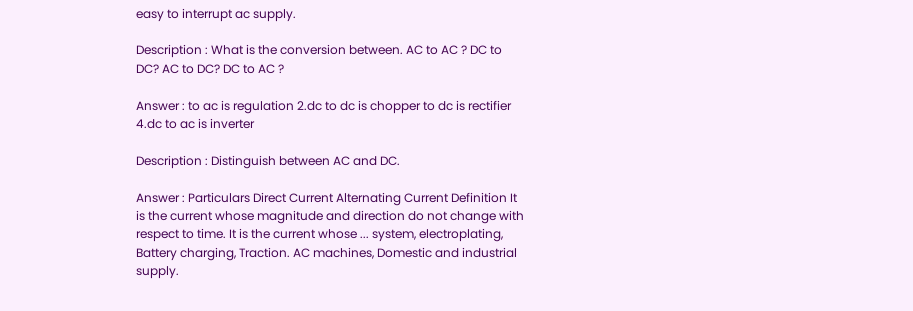easy to interrupt ac supply.

Description : What is the conversion between. AC to AC ? DC to DC? AC to DC? DC to AC ?

Answer : to ac is regulation 2.dc to dc is chopper to dc is rectifier 4.dc to ac is inverter

Description : Distinguish between AC and DC.

Answer : Particulars Direct Current Alternating Current Definition It is the current whose magnitude and direction do not change with respect to time. It is the current whose ... system, electroplating, Battery charging, Traction. AC machines, Domestic and industrial supply.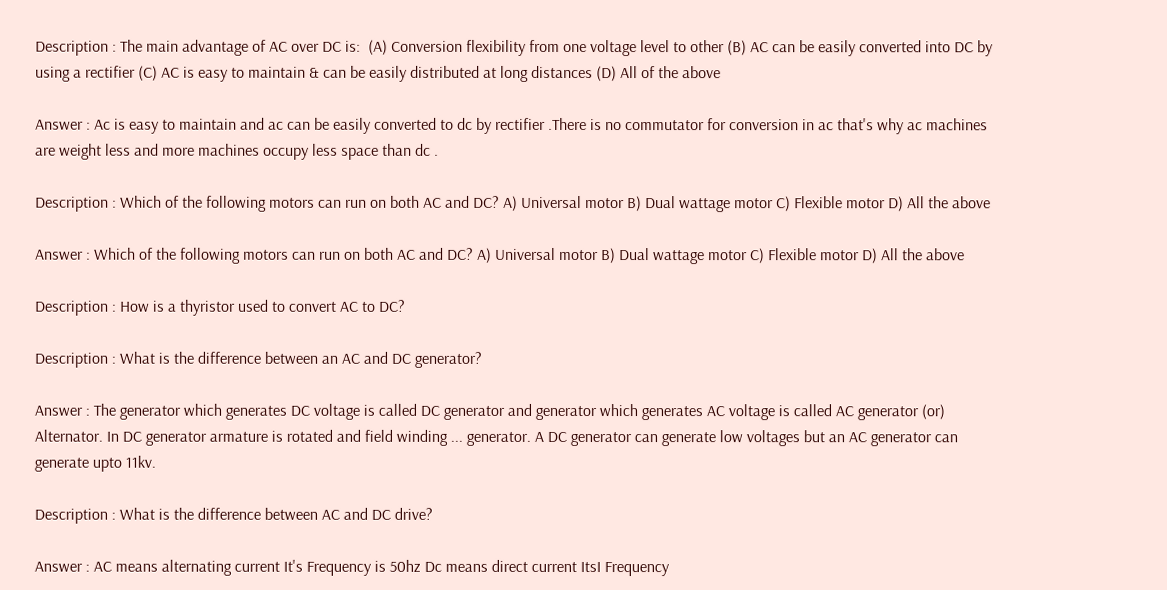Description : The main advantage of AC over DC is:  (A) Conversion flexibility from one voltage level to other (B) AC can be easily converted into DC by using a rectifier (C) AC is easy to maintain & can be easily distributed at long distances (D) All of the above

Answer : Ac is easy to maintain and ac can be easily converted to dc by rectifier .There is no commutator for conversion in ac that's why ac machines are weight less and more machines occupy less space than dc .

Description : Which of the following motors can run on both AC and DC? A) Universal motor B) Dual wattage motor C) Flexible motor D) All the above

Answer : Which of the following motors can run on both AC and DC? A) Universal motor B) Dual wattage motor C) Flexible motor D) All the above

Description : How is a thyristor used to convert AC to DC?

Description : What is the difference between an AC and DC generator?

Answer : The generator which generates DC voltage is called DC generator and generator which generates AC voltage is called AC generator (or) Alternator. In DC generator armature is rotated and field winding ... generator. A DC generator can generate low voltages but an AC generator can generate upto 11kv.

Description : What is the difference between AC and DC drive?

Answer : AC means alternating current It's Frequency is 50hz Dc means direct current ItsI Frequency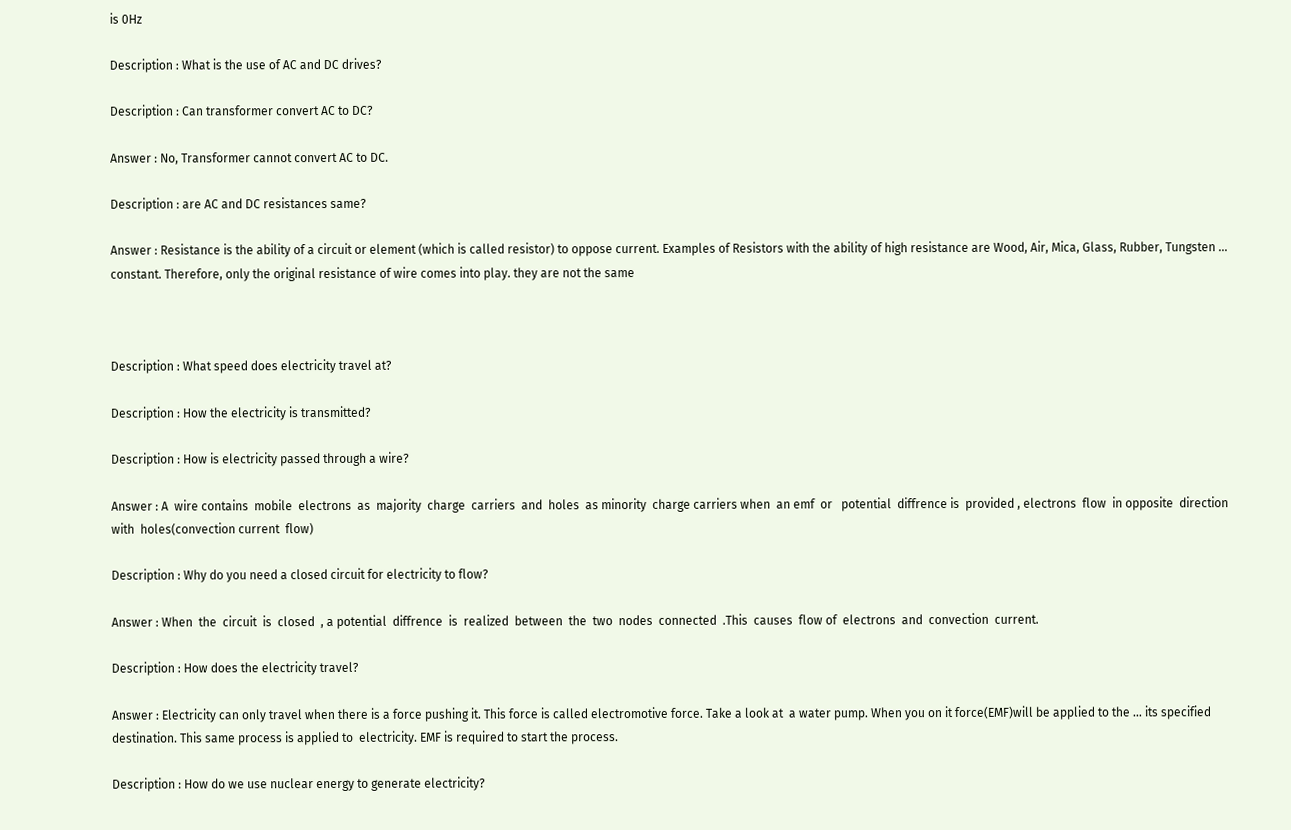is 0Hz

Description : What is the use of AC and DC drives?

Description : Can transformer convert AC to DC?

Answer : No, Transformer cannot convert AC to DC.

Description : are AC and DC resistances same?

Answer : Resistance is the ability of a circuit or element (which is called resistor) to oppose current. Examples of Resistors with the ability of high resistance are Wood, Air, Mica, Glass, Rubber, Tungsten ... constant. Therefore, only the original resistance of wire comes into play. they are not the same



Description : What speed does electricity travel at?

Description : How the electricity is transmitted?

Description : How is electricity passed through a wire?

Answer : A  wire contains  mobile  electrons  as  majority  charge  carriers  and  holes  as minority  charge carriers when  an emf  or   potential  diffrence is  provided , electrons  flow  in opposite  direction  with  holes(convection current  flow)

Description : Why do you need a closed circuit for electricity to flow?

Answer : When  the  circuit  is  closed  , a potential  diffrence  is  realized  between  the  two  nodes  connected  .This  causes  flow of  electrons  and  convection  current.

Description : How does the electricity travel?

Answer : Electricity can only travel when there is a force pushing it. This force is called electromotive force. Take a look at  a water pump. When you on it force(EMF)will be applied to the ... its specified destination. This same process is applied to  electricity. EMF is required to start the process.

Description : How do we use nuclear energy to generate electricity?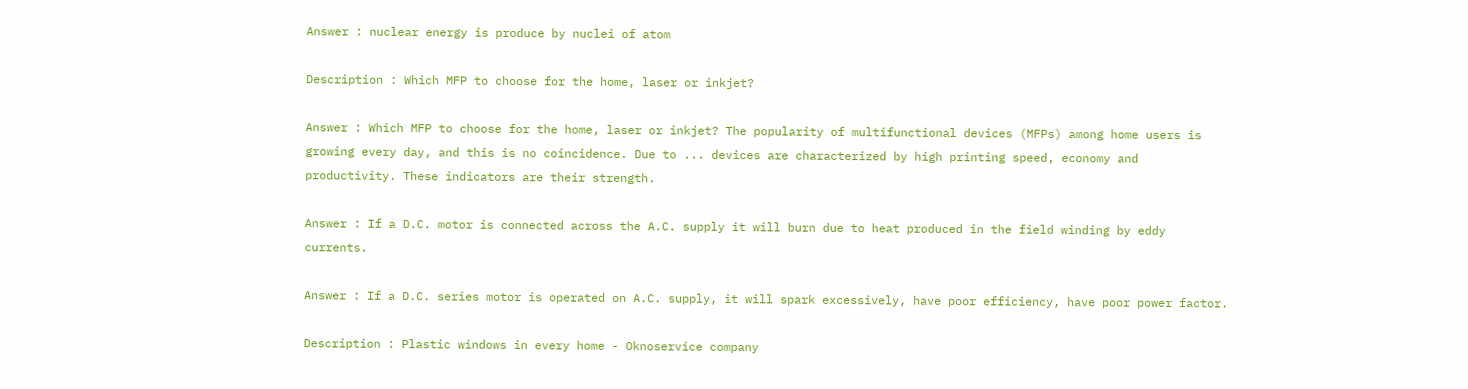Answer : nuclear energy is produce by nuclei of atom

Description : Which MFP to choose for the home, laser or inkjet?

Answer : Which MFP to choose for the home, laser or inkjet? The popularity of multifunctional devices (MFPs) among home users is growing every day, and this is no coincidence. Due to ... devices are characterized by high printing speed, economy and productivity. These indicators are their strength.

Answer : If a D.C. motor is connected across the A.C. supply it will burn due to heat produced in the field winding by eddy currents.

Answer : If a D.C. series motor is operated on A.C. supply, it will spark excessively, have poor efficiency, have poor power factor.

Description : Plastic windows in every home - Oknoservice company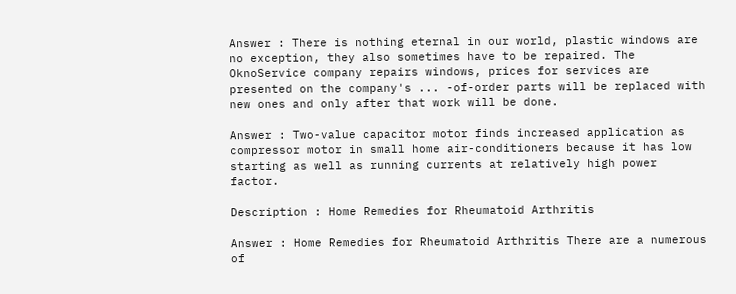Answer : There is nothing eternal in our world, plastic windows are no exception, they also sometimes have to be repaired. The OknoService company repairs windows, prices for services are presented on the company's ... -of-order parts will be replaced with new ones and only after that work will be done.

Answer : Two-value capacitor motor finds increased application as compressor motor in small home air-conditioners because it has low starting as well as running currents at relatively high power factor.

Description : Home Remedies for Rheumatoid Arthritis

Answer : Home Remedies for Rheumatoid Arthritis There are a numerous of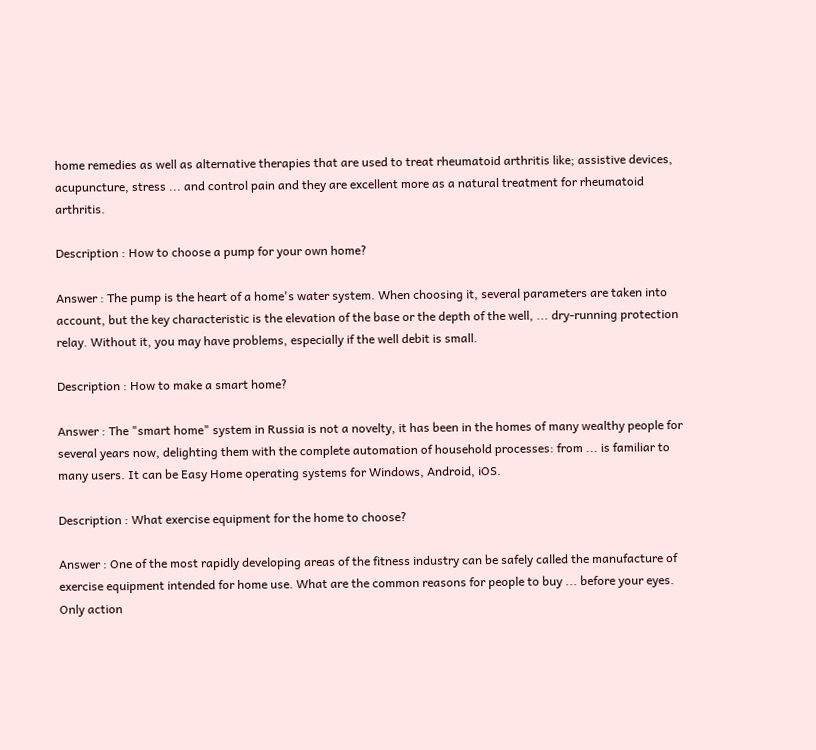home remedies as well as alternative therapies that are used to treat rheumatoid arthritis like; assistive devices, acupuncture, stress ... and control pain and they are excellent more as a natural treatment for rheumatoid arthritis.

Description : How to choose a pump for your own home?

Answer : The pump is the heart of a home's water system. When choosing it, several parameters are taken into account, but the key characteristic is the elevation of the base or the depth of the well, ... dry-running protection relay. Without it, you may have problems, especially if the well debit is small.

Description : How to make a smart home?

Answer : The "smart home" system in Russia is not a novelty, it has been in the homes of many wealthy people for several years now, delighting them with the complete automation of household processes: from ... is familiar to many users. It can be Easy Home operating systems for Windows, Android, iOS.

Description : What exercise equipment for the home to choose?

Answer : One of the most rapidly developing areas of the fitness industry can be safely called the manufacture of exercise equipment intended for home use. What are the common reasons for people to buy ... before your eyes. Only action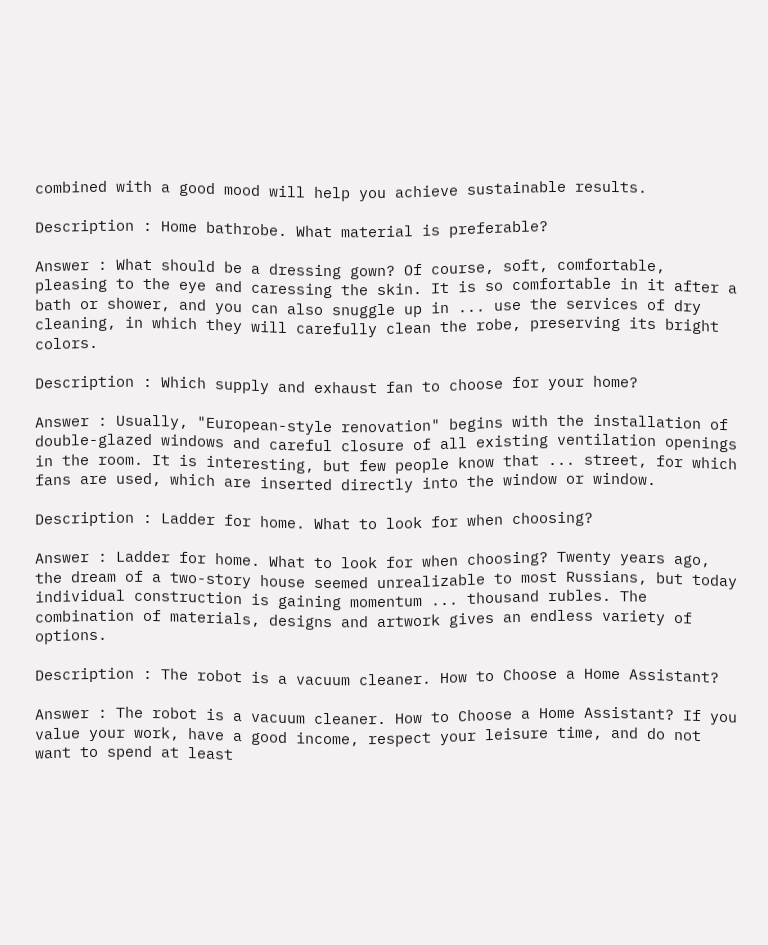combined with a good mood will help you achieve sustainable results.

Description : Home bathrobe. What material is preferable?

Answer : What should be a dressing gown? Of course, soft, comfortable, pleasing to the eye and caressing the skin. It is so comfortable in it after a bath or shower, and you can also snuggle up in ... use the services of dry cleaning, in which they will carefully clean the robe, preserving its bright colors.

Description : Which supply and exhaust fan to choose for your home?

Answer : Usually, "European-style renovation" begins with the installation of double-glazed windows and careful closure of all existing ventilation openings in the room. It is interesting, but few people know that ... street, for which fans are used, which are inserted directly into the window or window.

Description : Ladder for home. What to look for when choosing?

Answer : Ladder for home. What to look for when choosing? Twenty years ago, the dream of a two-story house seemed unrealizable to most Russians, but today individual construction is gaining momentum ... thousand rubles. The combination of materials, designs and artwork gives an endless variety of options.

Description : The robot is a vacuum cleaner. How to Choose a Home Assistant?

Answer : The robot is a vacuum cleaner. How to Choose a Home Assistant? If you value your work, have a good income, respect your leisure time, and do not want to spend at least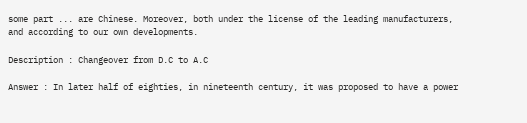some part ... are Chinese. Moreover, both under the license of the leading manufacturers, and according to our own developments.

Description : Changeover from D.C to A.C

Answer : In later half of eighties, in nineteenth century, it was proposed to have a power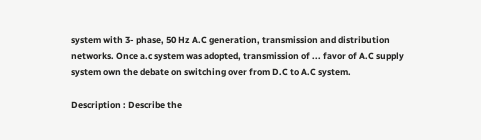system with 3- phase, 50 Hz A.C generation, transmission and distribution networks. Once a.c system was adopted, transmission of ... favor of A.C supply system own the debate on switching over from D.C to A.C system.

Description : Describe the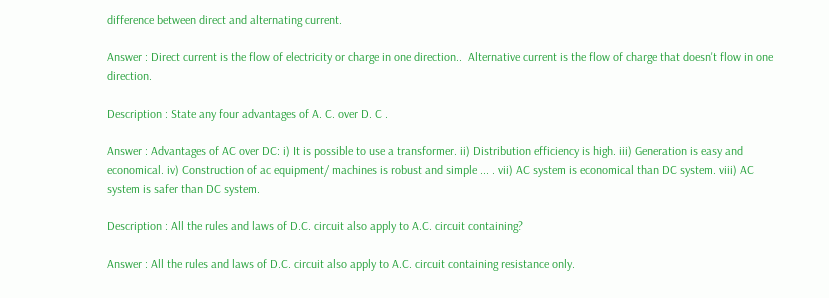difference between direct and alternating current.

Answer : Direct current is the flow of electricity or charge in one direction..  Alternative current is the flow of charge that doesn't flow in one direction.

Description : State any four advantages of A. C. over D. C .

Answer : Advantages of AC over DC: i) It is possible to use a transformer. ii) Distribution efficiency is high. iii) Generation is easy and economical. iv) Construction of ac equipment/ machines is robust and simple ... . vii) AC system is economical than DC system. viii) AC system is safer than DC system.

Description : All the rules and laws of D.C. circuit also apply to A.C. circuit containing?

Answer : All the rules and laws of D.C. circuit also apply to A.C. circuit containing resistance only.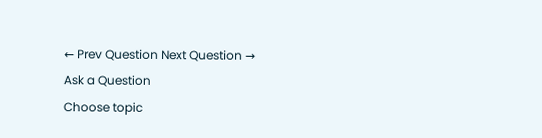← Prev Question Next Question →
Ask a Question
Choose topic